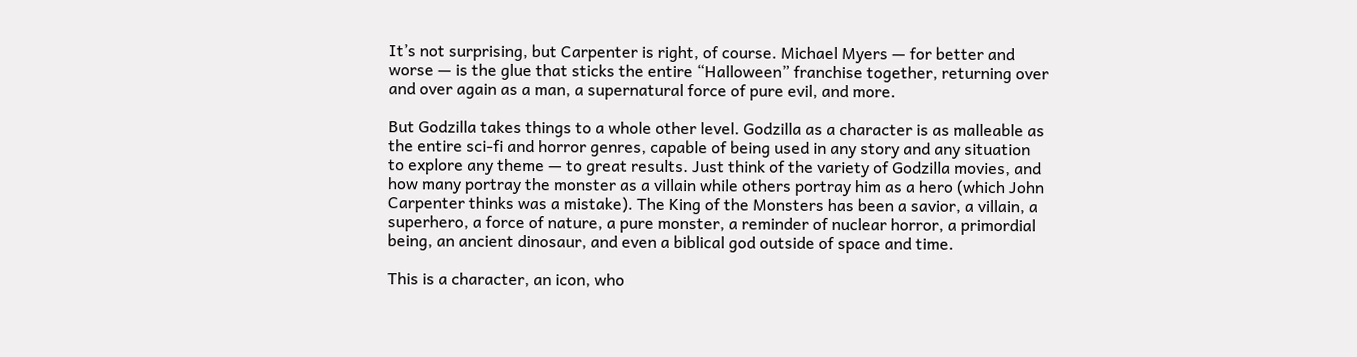It’s not surprising, but Carpenter is right, of course. Michael Myers — for better and worse — is the glue that sticks the entire “Halloween” franchise together, returning over and over again as a man, a supernatural force of pure evil, and more.

But Godzilla takes things to a whole other level. Godzilla as a character is as malleable as the entire sci-fi and horror genres, capable of being used in any story and any situation to explore any theme — to great results. Just think of the variety of Godzilla movies, and how many portray the monster as a villain while others portray him as a hero (which John Carpenter thinks was a mistake). The King of the Monsters has been a savior, a villain, a superhero, a force of nature, a pure monster, a reminder of nuclear horror, a primordial being, an ancient dinosaur, and even a biblical god outside of space and time.

This is a character, an icon, who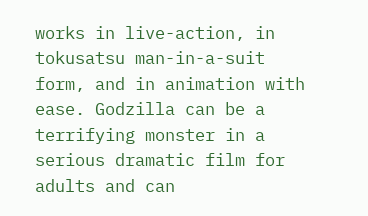works in live-action, in tokusatsu man-in-a-suit form, and in animation with ease. Godzilla can be a terrifying monster in a serious dramatic film for adults and can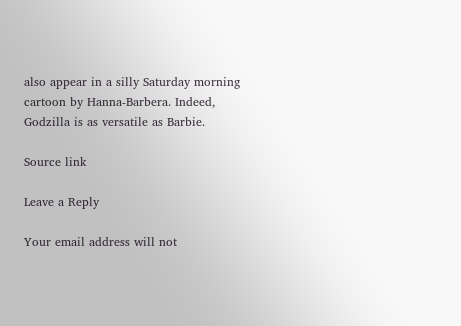also appear in a silly Saturday morning cartoon by Hanna-Barbera. Indeed, Godzilla is as versatile as Barbie.

Source link

Leave a Reply

Your email address will not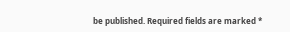be published. Required fields are marked *